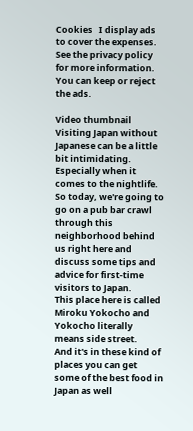Cookies   I display ads to cover the expenses. See the privacy policy for more information. You can keep or reject the ads.

Video thumbnail
Visiting Japan without Japanese can be a little bit intimidating.
Especially when it comes to the nightlife.
So today, we're going to go on a pub bar crawl through this neighborhood behind us right here and
discuss some tips and advice for first-time visitors to Japan.
This place here is called Miroku Yokocho and Yokocho literally means side street.
And it's in these kind of places you can get some of the best food in Japan as well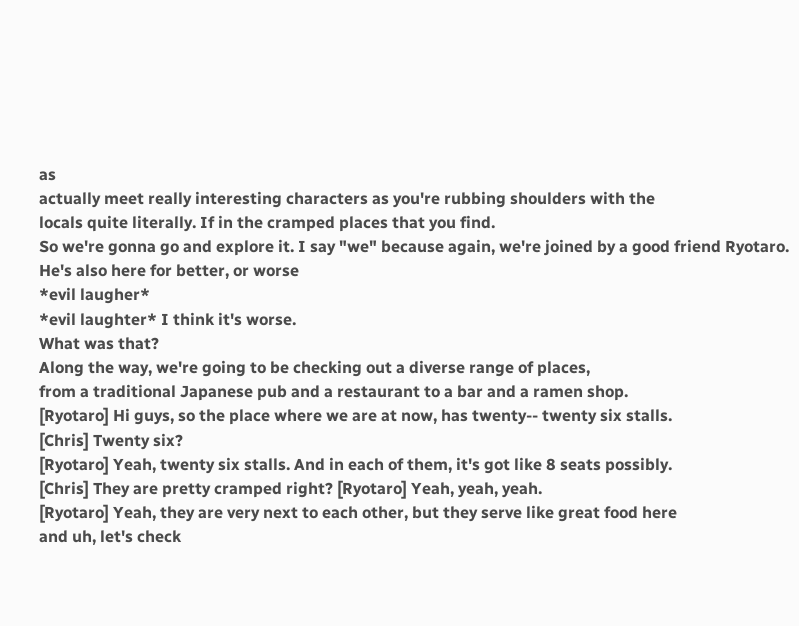as
actually meet really interesting characters as you're rubbing shoulders with the
locals quite literally. If in the cramped places that you find.
So we're gonna go and explore it. I say "we" because again, we're joined by a good friend Ryotaro.
He's also here for better, or worse
*evil laugher*
*evil laughter* I think it's worse.
What was that?
Along the way, we're going to be checking out a diverse range of places,
from a traditional Japanese pub and a restaurant to a bar and a ramen shop.
[Ryotaro] Hi guys, so the place where we are at now, has twenty-- twenty six stalls.
[Chris] Twenty six?
[Ryotaro] Yeah, twenty six stalls. And in each of them, it's got like 8 seats possibly.
[Chris] They are pretty cramped right? [Ryotaro] Yeah, yeah, yeah.
[Ryotaro] Yeah, they are very next to each other, but they serve like great food here
and uh, let's check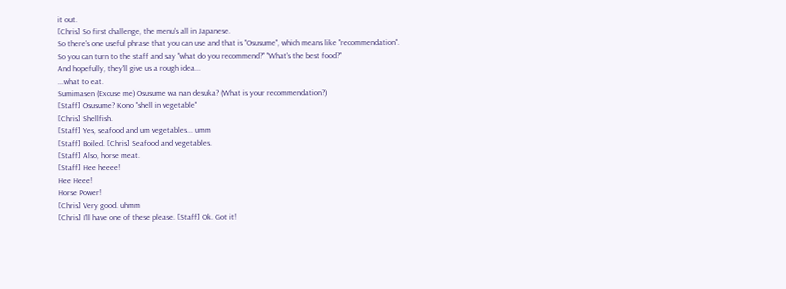it out.
[Chris] So first challenge, the menu's all in Japanese.
So there's one useful phrase that you can use and that is "Osusume", which means like "recommendation".
So you can turn to the staff and say "what do you recommend?" "What's the best food?"
And hopefully, they'll give us a rough idea...
...what to eat.
Sumimasen (Excuse me) Osusume wa nan desuka? (What is your recommendation?)
[Staff] Osusume? Kono "shell in vegetable"
[Chris] Shellfish.
[Staff] Yes, seafood and um vegetables... umm
[Staff] Boiled. [Chris] Seafood and vegetables.
[Staff] Also, horse meat.
[Staff] Hee heeee!
Hee Heee!
Horse Power!
[Chris] Very good. uhmm
[Chris] I'll have one of these please. [Staff] Ok. Got it!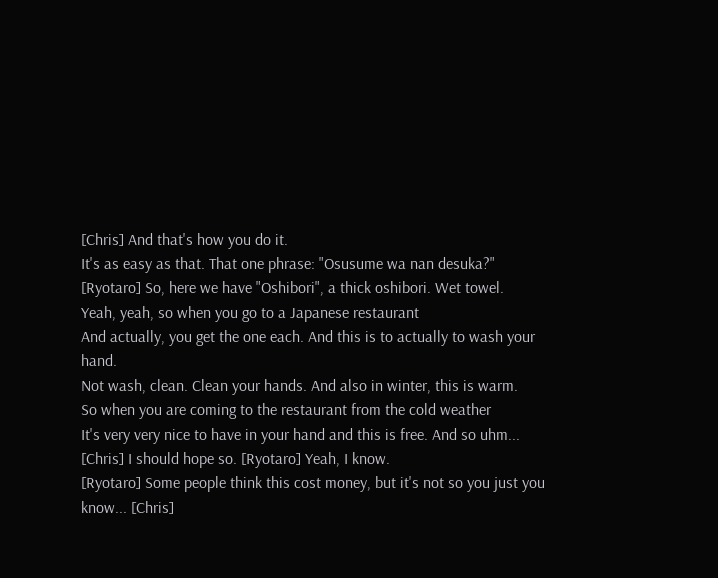[Chris] And that's how you do it.
It's as easy as that. That one phrase: "Osusume wa nan desuka?"
[Ryotaro] So, here we have "Oshibori", a thick oshibori. Wet towel.
Yeah, yeah, so when you go to a Japanese restaurant
And actually, you get the one each. And this is to actually to wash your hand.
Not wash, clean. Clean your hands. And also in winter, this is warm.
So when you are coming to the restaurant from the cold weather
It's very very nice to have in your hand and this is free. And so uhm...
[Chris] I should hope so. [Ryotaro] Yeah, I know.
[Ryotaro] Some people think this cost money, but it's not so you just you know... [Chris]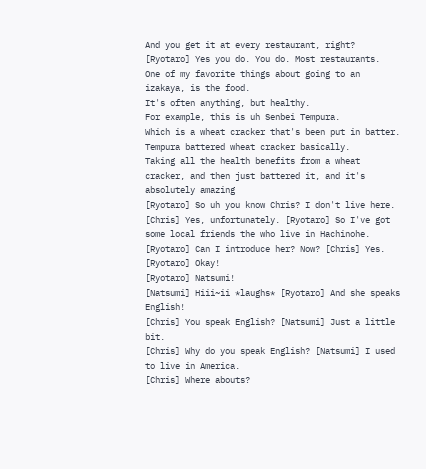And you get it at every restaurant, right?
[Ryotaro] Yes you do. You do. Most restaurants.
One of my favorite things about going to an izakaya, is the food.
It's often anything, but healthy.
For example, this is uh Senbei Tempura.
Which is a wheat cracker that's been put in batter. Tempura battered wheat cracker basically.
Taking all the health benefits from a wheat cracker, and then just battered it, and it's absolutely amazing
[Ryotaro] So uh you know Chris? I don't live here.
[Chris] Yes, unfortunately. [Ryotaro] So I've got some local friends the who live in Hachinohe.
[Ryotaro] Can I introduce her? Now? [Chris] Yes.
[Ryotaro] Okay!
[Ryotaro] Natsumi!
[Natsumi] Hiii~ii *laughs* [Ryotaro] And she speaks English!
[Chris] You speak English? [Natsumi] Just a little bit.
[Chris] Why do you speak English? [Natsumi] I used to live in America.
[Chris] Where abouts?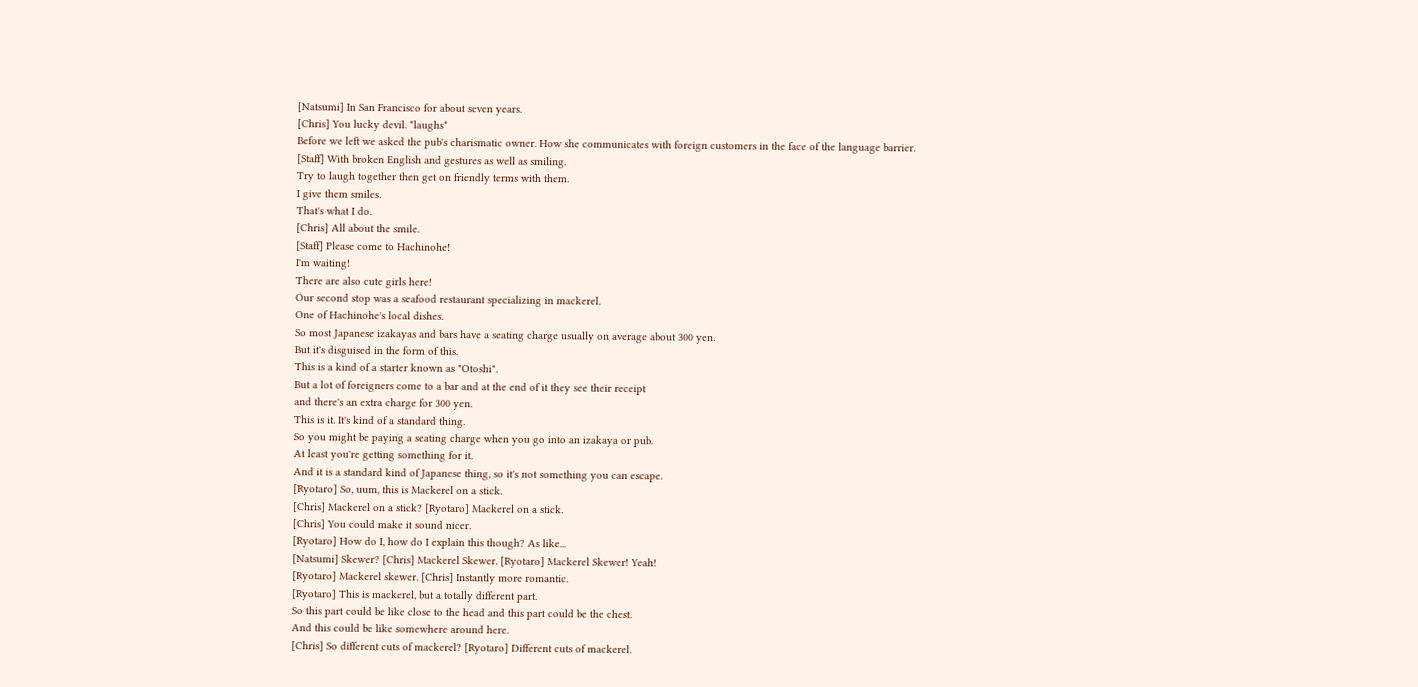[Natsumi] In San Francisco for about seven years.
[Chris] You lucky devil. *laughs*
Before we left we asked the pub's charismatic owner. How she communicates with foreign customers in the face of the language barrier.
[Staff] With broken English and gestures as well as smiling.
Try to laugh together then get on friendly terms with them.
I give them smiles.
That's what I do.
[Chris] All about the smile.
[Staff] Please come to Hachinohe!
I'm waiting!
There are also cute girls here!
Our second stop was a seafood restaurant specializing in mackerel.
One of Hachinohe's local dishes.
So most Japanese izakayas and bars have a seating charge usually on average about 300 yen.
But it's disguised in the form of this.
This is a kind of a starter known as "Otoshi".
But a lot of foreigners come to a bar and at the end of it they see their receipt
and there's an extra charge for 300 yen.
This is it. It's kind of a standard thing.
So you might be paying a seating charge when you go into an izakaya or pub.
At least you're getting something for it.
And it is a standard kind of Japanese thing, so it's not something you can escape.
[Ryotaro] So, uum, this is Mackerel on a stick.
[Chris] Mackerel on a stick? [Ryotaro] Mackerel on a stick.
[Chris] You could make it sound nicer.
[Ryotaro] How do I, how do I explain this though? As like...
[Natsumi] Skewer? [Chris] Mackerel Skewer. [Ryotaro] Mackerel Skewer! Yeah!
[Ryotaro] Mackerel skewer. [Chris] Instantly more romantic.
[Ryotaro] This is mackerel, but a totally different part.
So this part could be like close to the head and this part could be the chest.
And this could be like somewhere around here.
[Chris] So different cuts of mackerel? [Ryotaro] Different cuts of mackerel.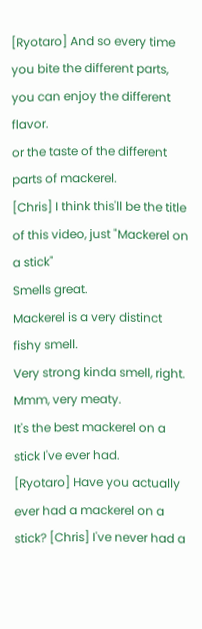[Ryotaro] And so every time you bite the different parts, you can enjoy the different flavor.
or the taste of the different parts of mackerel.
[Chris] I think this'll be the title of this video, just "Mackerel on a stick"
Smells great.
Mackerel is a very distinct fishy smell.
Very strong kinda smell, right. Mmm, very meaty.
It's the best mackerel on a stick I've ever had.
[Ryotaro] Have you actually ever had a mackerel on a stick? [Chris] I've never had a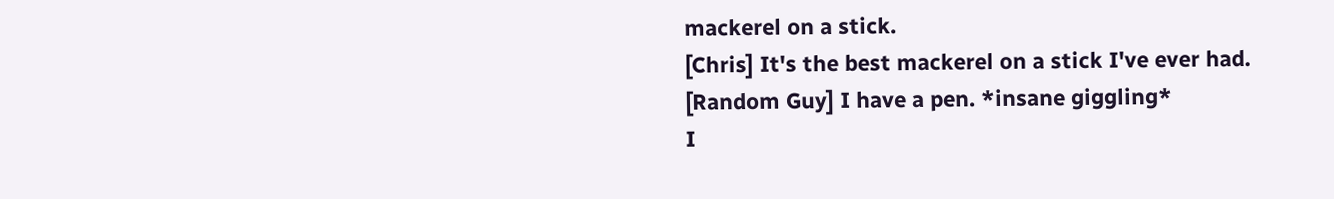mackerel on a stick.
[Chris] It's the best mackerel on a stick I've ever had.
[Random Guy] I have a pen. *insane giggling*
I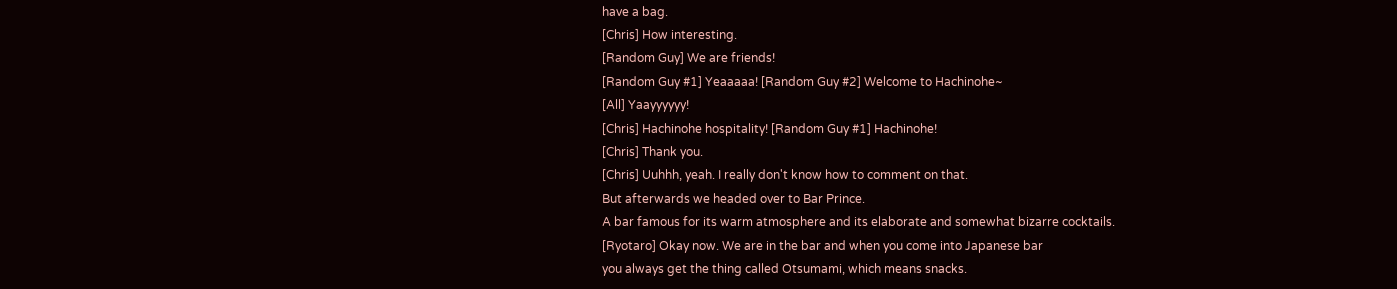have a bag.
[Chris] How interesting.
[Random Guy] We are friends!
[Random Guy #1] Yeaaaaa! [Random Guy #2] Welcome to Hachinohe~
[All] Yaayyyyyy!
[Chris] Hachinohe hospitality! [Random Guy #1] Hachinohe!
[Chris] Thank you.
[Chris] Uuhhh, yeah. I really don't know how to comment on that.
But afterwards we headed over to Bar Prince.
A bar famous for its warm atmosphere and its elaborate and somewhat bizarre cocktails.
[Ryotaro] Okay now. We are in the bar and when you come into Japanese bar
you always get the thing called Otsumami, which means snacks.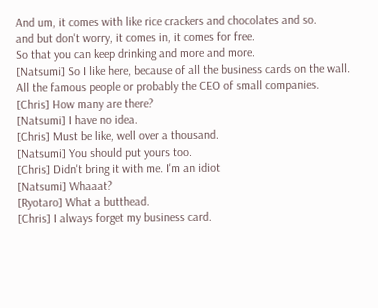And um, it comes with like rice crackers and chocolates and so.
and but don't worry, it comes in, it comes for free.
So that you can keep drinking and more and more.
[Natsumi] So I like here, because of all the business cards on the wall.
All the famous people or probably the CEO of small companies.
[Chris] How many are there?
[Natsumi] I have no idea.
[Chris] Must be like, well over a thousand.
[Natsumi] You should put yours too.
[Chris] Didn't bring it with me. I'm an idiot
[Natsumi] Whaaat?
[Ryotaro] What a butthead.
[Chris] I always forget my business card.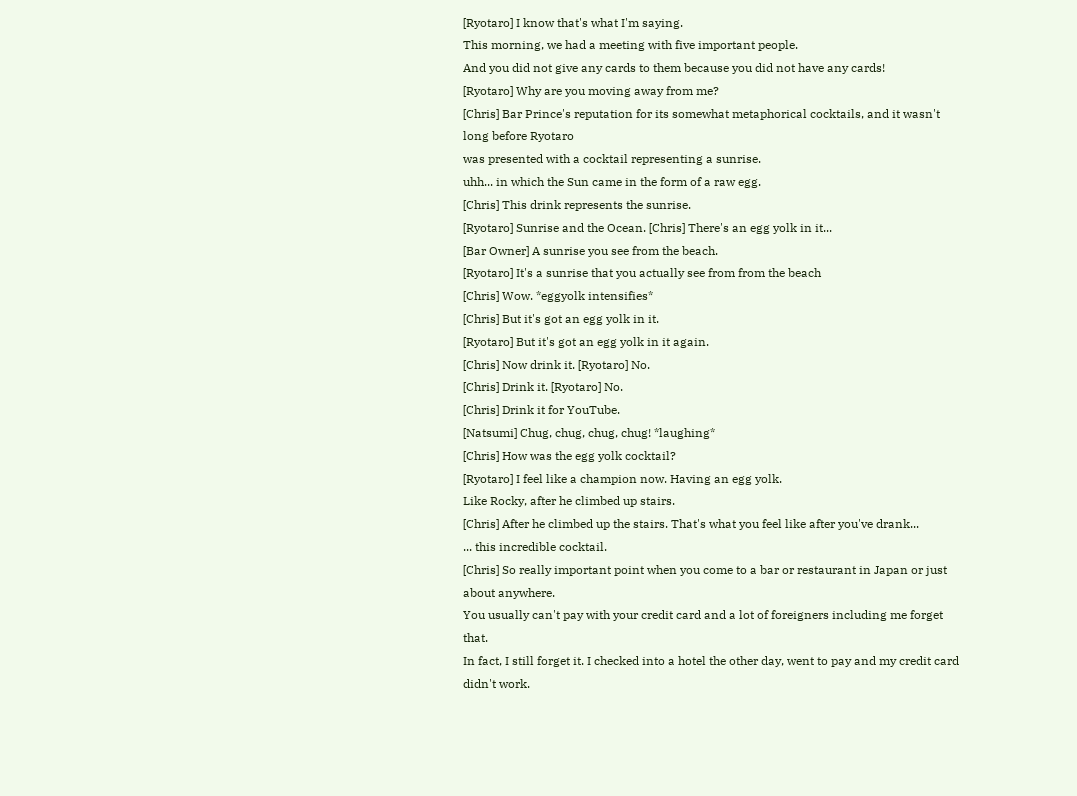[Ryotaro] I know that's what I'm saying.
This morning, we had a meeting with five important people.
And you did not give any cards to them because you did not have any cards!
[Ryotaro] Why are you moving away from me?
[Chris] Bar Prince's reputation for its somewhat metaphorical cocktails, and it wasn't long before Ryotaro
was presented with a cocktail representing a sunrise.
uhh... in which the Sun came in the form of a raw egg.
[Chris] This drink represents the sunrise.
[Ryotaro] Sunrise and the Ocean. [Chris] There's an egg yolk in it...
[Bar Owner] A sunrise you see from the beach.
[Ryotaro] It's a sunrise that you actually see from from the beach
[Chris] Wow. *eggyolk intensifies*
[Chris] But it's got an egg yolk in it.
[Ryotaro] But it's got an egg yolk in it again.
[Chris] Now drink it. [Ryotaro] No.
[Chris] Drink it. [Ryotaro] No.
[Chris] Drink it for YouTube.
[Natsumi] Chug, chug, chug, chug! *laughing*
[Chris] How was the egg yolk cocktail?
[Ryotaro] I feel like a champion now. Having an egg yolk.
Like Rocky, after he climbed up stairs.
[Chris] After he climbed up the stairs. That's what you feel like after you've drank...
... this incredible cocktail.
[Chris] So really important point when you come to a bar or restaurant in Japan or just about anywhere.
You usually can't pay with your credit card and a lot of foreigners including me forget that.
In fact, I still forget it. I checked into a hotel the other day, went to pay and my credit card didn't work.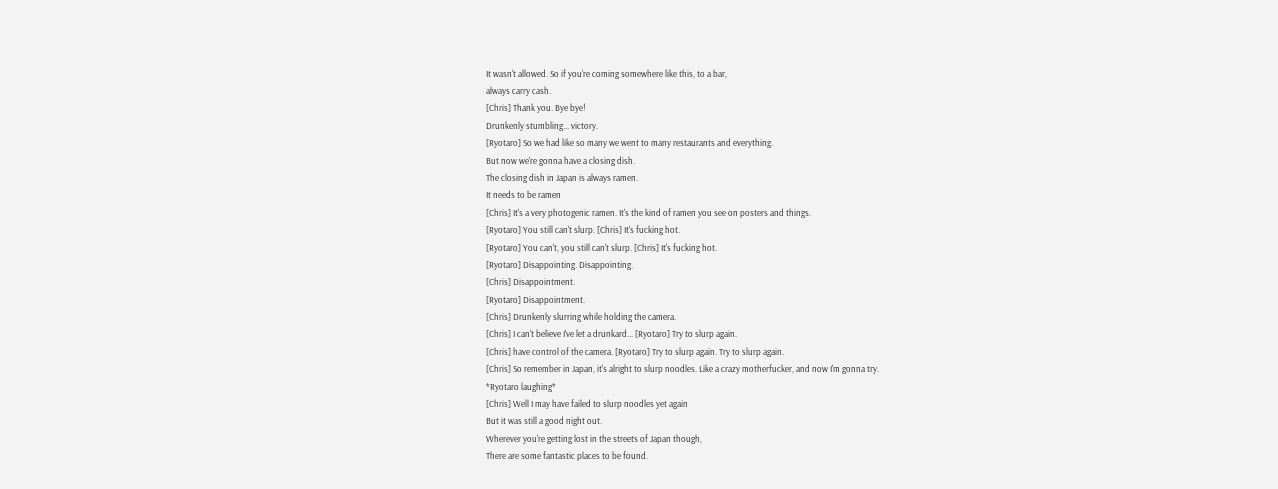It wasn't allowed. So if you're coming somewhere like this, to a bar,
always carry cash.
[Chris] Thank you. Bye bye!
Drunkenly stumbling... victory.
[Ryotaro] So we had like so many we went to many restaurants and everything.
But now we're gonna have a closing dish.
The closing dish in Japan is always ramen.
It needs to be ramen
[Chris] It's a very photogenic ramen. It's the kind of ramen you see on posters and things.
[Ryotaro] You still can't slurp. [Chris] It's fucking hot.
[Ryotaro] You can't, you still can't slurp. [Chris] It's fucking hot.
[Ryotaro] Disappointing. Disappointing.
[Chris] Disappointment.
[Ryotaro] Disappointment.
[Chris] Drunkenly slurring while holding the camera.
[Chris] I can't believe I've let a drunkard... [Ryotaro] Try to slurp again.
[Chris] have control of the camera. [Ryotaro] Try to slurp again. Try to slurp again.
[Chris] So remember in Japan, it's alright to slurp noodles. Like a crazy motherfucker, and now I'm gonna try.
*Ryotaro laughing*
[Chris] Well I may have failed to slurp noodles yet again
But it was still a good night out.
Wherever you're getting lost in the streets of Japan though,
There are some fantastic places to be found.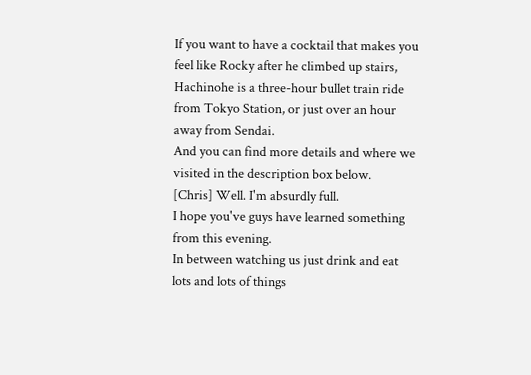If you want to have a cocktail that makes you feel like Rocky after he climbed up stairs,
Hachinohe is a three-hour bullet train ride from Tokyo Station, or just over an hour away from Sendai.
And you can find more details and where we visited in the description box below.
[Chris] Well. I'm absurdly full.
I hope you've guys have learned something from this evening.
In between watching us just drink and eat lots and lots of things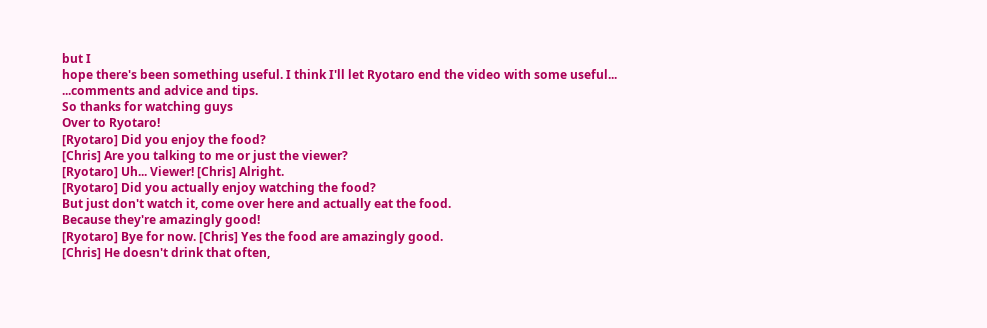but I
hope there's been something useful. I think I'll let Ryotaro end the video with some useful...
...comments and advice and tips.
So thanks for watching guys
Over to Ryotaro!
[Ryotaro] Did you enjoy the food?
[Chris] Are you talking to me or just the viewer?
[Ryotaro] Uh... Viewer! [Chris] Alright.
[Ryotaro] Did you actually enjoy watching the food?
But just don't watch it, come over here and actually eat the food.
Because they're amazingly good!
[Ryotaro] Bye for now. [Chris] Yes the food are amazingly good.
[Chris] He doesn't drink that often,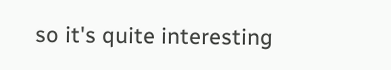so it's quite interesting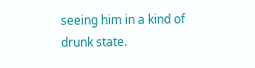seeing him in a kind of drunk state.